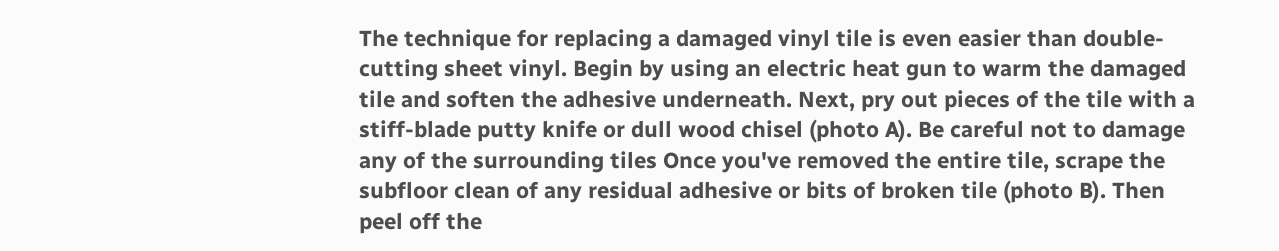The technique for replacing a damaged vinyl tile is even easier than double-cutting sheet vinyl. Begin by using an electric heat gun to warm the damaged tile and soften the adhesive underneath. Next, pry out pieces of the tile with a stiff-blade putty knife or dull wood chisel (photo A). Be careful not to damage any of the surrounding tiles Once you've removed the entire tile, scrape the subfloor clean of any residual adhesive or bits of broken tile (photo B). Then peel off the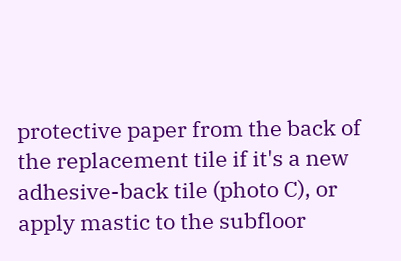protective paper from the back of the replacement tile if it's a new adhesive-back tile (photo C), or apply mastic to the subfloor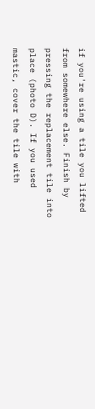if you're using a tile you lifted from somewhere else. Finish by pressing the replacement tile into place (photo D). If you used mastic, cover the tile with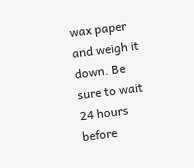wax paper and weigh it down. Be sure to wait 24 hours before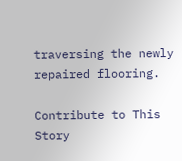traversing the newly repaired flooring.

Contribute to This Story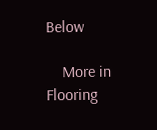Below

    More in Flooring